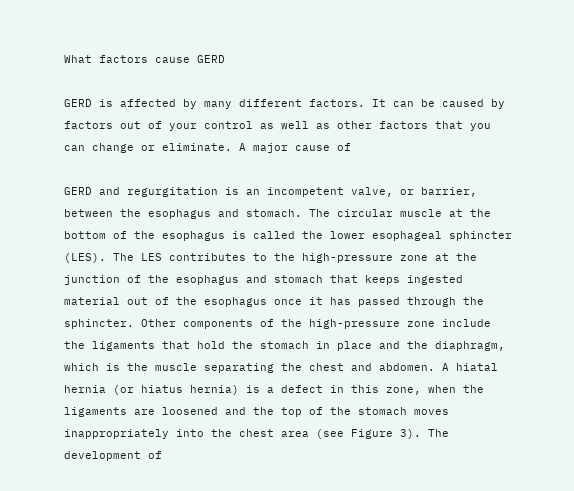What factors cause GERD

GERD is affected by many different factors. It can be caused by factors out of your control as well as other factors that you can change or eliminate. A major cause of

GERD and regurgitation is an incompetent valve, or barrier, between the esophagus and stomach. The circular muscle at the bottom of the esophagus is called the lower esophageal sphincter (LES). The LES contributes to the high-pressure zone at the junction of the esophagus and stomach that keeps ingested material out of the esophagus once it has passed through the sphincter. Other components of the high-pressure zone include the ligaments that hold the stomach in place and the diaphragm, which is the muscle separating the chest and abdomen. A hiatal hernia (or hiatus hernia) is a defect in this zone, when the ligaments are loosened and the top of the stomach moves inappropriately into the chest area (see Figure 3). The development of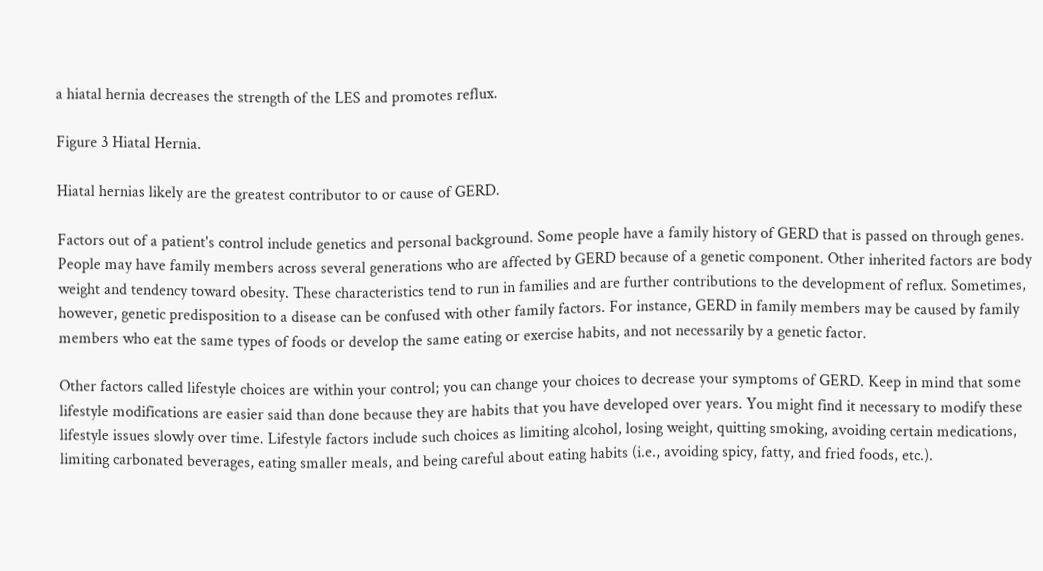a hiatal hernia decreases the strength of the LES and promotes reflux.

Figure 3 Hiatal Hernia.

Hiatal hernias likely are the greatest contributor to or cause of GERD.

Factors out of a patient's control include genetics and personal background. Some people have a family history of GERD that is passed on through genes. People may have family members across several generations who are affected by GERD because of a genetic component. Other inherited factors are body weight and tendency toward obesity. These characteristics tend to run in families and are further contributions to the development of reflux. Sometimes, however, genetic predisposition to a disease can be confused with other family factors. For instance, GERD in family members may be caused by family members who eat the same types of foods or develop the same eating or exercise habits, and not necessarily by a genetic factor.

Other factors called lifestyle choices are within your control; you can change your choices to decrease your symptoms of GERD. Keep in mind that some lifestyle modifications are easier said than done because they are habits that you have developed over years. You might find it necessary to modify these lifestyle issues slowly over time. Lifestyle factors include such choices as limiting alcohol, losing weight, quitting smoking, avoiding certain medications, limiting carbonated beverages, eating smaller meals, and being careful about eating habits (i.e., avoiding spicy, fatty, and fried foods, etc.).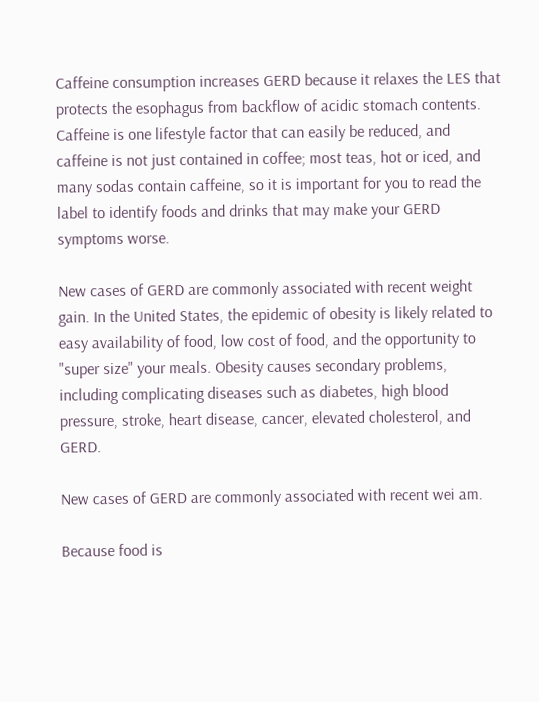Caffeine consumption increases GERD because it relaxes the LES that protects the esophagus from backflow of acidic stomach contents. Caffeine is one lifestyle factor that can easily be reduced, and caffeine is not just contained in coffee; most teas, hot or iced, and many sodas contain caffeine, so it is important for you to read the label to identify foods and drinks that may make your GERD symptoms worse.

New cases of GERD are commonly associated with recent weight gain. In the United States, the epidemic of obesity is likely related to easy availability of food, low cost of food, and the opportunity to "super size" your meals. Obesity causes secondary problems, including complicating diseases such as diabetes, high blood pressure, stroke, heart disease, cancer, elevated cholesterol, and GERD.

New cases of GERD are commonly associated with recent wei am.

Because food is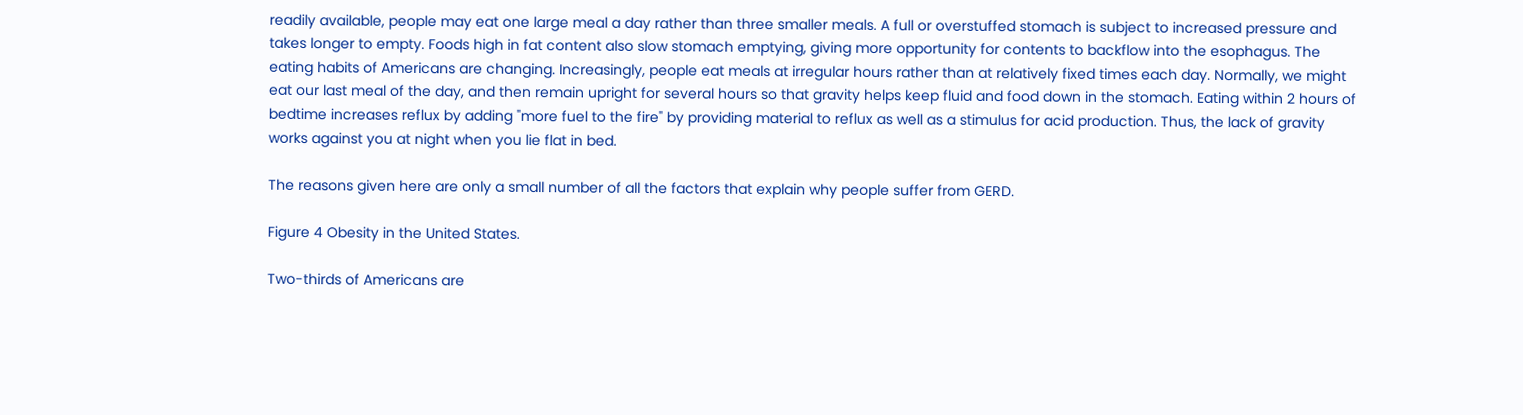readily available, people may eat one large meal a day rather than three smaller meals. A full or overstuffed stomach is subject to increased pressure and takes longer to empty. Foods high in fat content also slow stomach emptying, giving more opportunity for contents to backflow into the esophagus. The eating habits of Americans are changing. Increasingly, people eat meals at irregular hours rather than at relatively fixed times each day. Normally, we might eat our last meal of the day, and then remain upright for several hours so that gravity helps keep fluid and food down in the stomach. Eating within 2 hours of bedtime increases reflux by adding "more fuel to the fire" by providing material to reflux as well as a stimulus for acid production. Thus, the lack of gravity works against you at night when you lie flat in bed.

The reasons given here are only a small number of all the factors that explain why people suffer from GERD.

Figure 4 Obesity in the United States.

Two-thirds of Americans are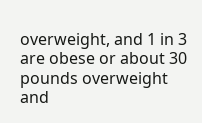overweight, and 1 in 3 are obese or about 30 pounds overweight and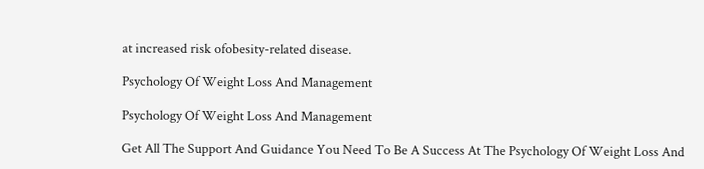at increased risk ofobesity-related disease.

Psychology Of Weight Loss And Management

Psychology Of Weight Loss And Management

Get All The Support And Guidance You Need To Be A Success At The Psychology Of Weight Loss And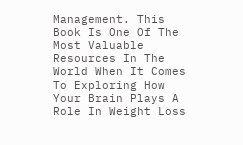Management. This Book Is One Of The Most Valuable Resources In The World When It Comes To Exploring How Your Brain Plays A Role In Weight Loss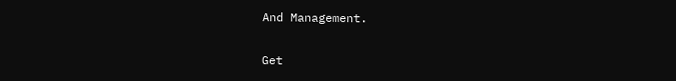And Management.

Get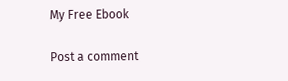My Free Ebook

Post a comment